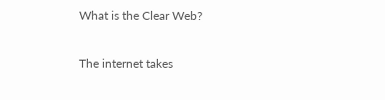What is the Clear Web?

The internet takes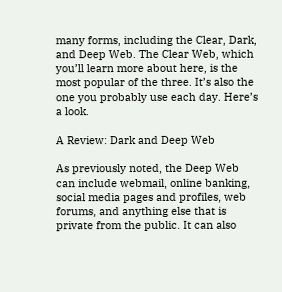many forms, including the Clear, Dark, and Deep Web. The Clear Web, which you’ll learn more about here, is the most popular of the three. It’s also the one you probably use each day. Here’s a look.

A Review: Dark and Deep Web

As previously noted, the Deep Web can include webmail, online banking, social media pages and profiles, web forums, and anything else that is private from the public. It can also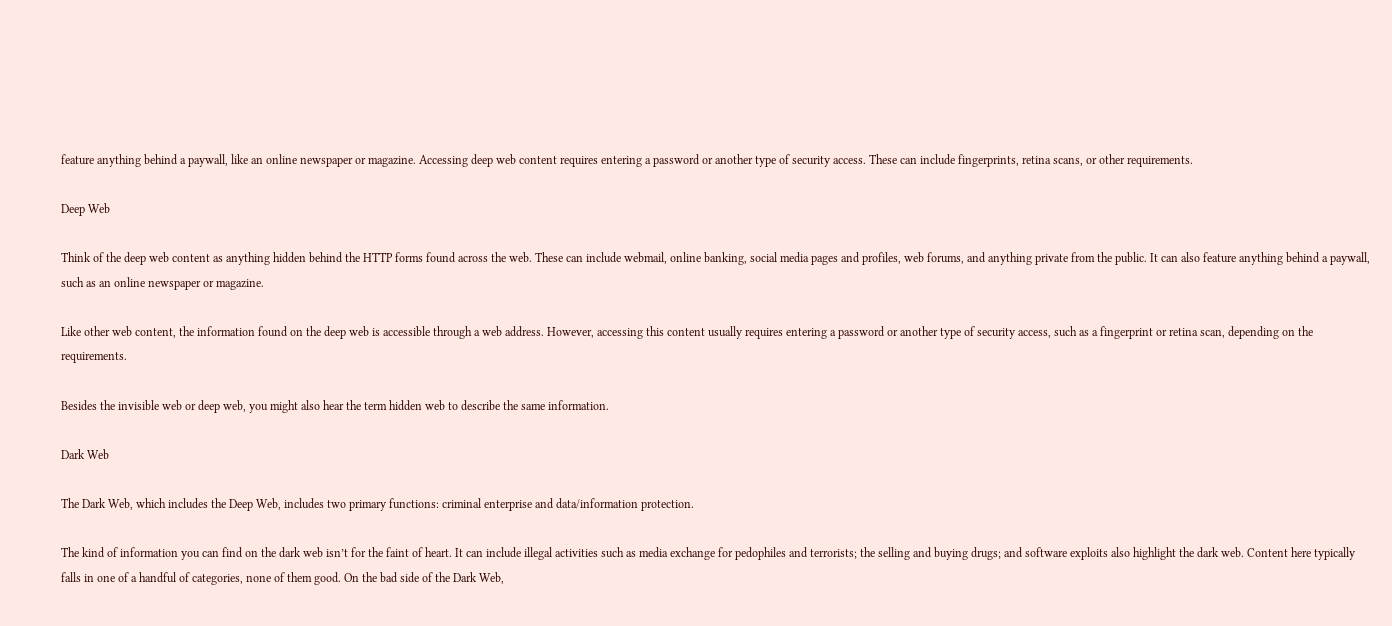feature anything behind a paywall, like an online newspaper or magazine. Accessing deep web content requires entering a password or another type of security access. These can include fingerprints, retina scans, or other requirements.

Deep Web

Think of the deep web content as anything hidden behind the HTTP forms found across the web. These can include webmail, online banking, social media pages and profiles, web forums, and anything private from the public. It can also feature anything behind a paywall, such as an online newspaper or magazine.

Like other web content, the information found on the deep web is accessible through a web address. However, accessing this content usually requires entering a password or another type of security access, such as a fingerprint or retina scan, depending on the requirements.

Besides the invisible web or deep web, you might also hear the term hidden web to describe the same information.

Dark Web

The Dark Web, which includes the Deep Web, includes two primary functions: criminal enterprise and data/information protection.

The kind of information you can find on the dark web isn’t for the faint of heart. It can include illegal activities such as media exchange for pedophiles and terrorists; the selling and buying drugs; and software exploits also highlight the dark web. Content here typically falls in one of a handful of categories, none of them good. On the bad side of the Dark Web,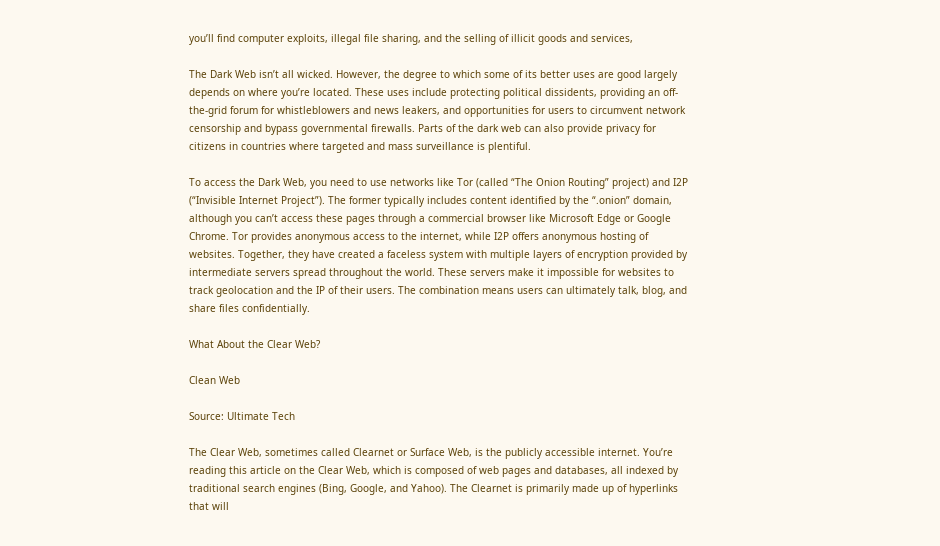you’ll find computer exploits, illegal file sharing, and the selling of illicit goods and services,

The Dark Web isn’t all wicked. However, the degree to which some of its better uses are good largely depends on where you’re located. These uses include protecting political dissidents, providing an off-the-grid forum for whistleblowers and news leakers, and opportunities for users to circumvent network censorship and bypass governmental firewalls. Parts of the dark web can also provide privacy for citizens in countries where targeted and mass surveillance is plentiful.

To access the Dark Web, you need to use networks like Tor (called “The Onion Routing” project) and I2P (“Invisible Internet Project”). The former typically includes content identified by the “.onion” domain, although you can’t access these pages through a commercial browser like Microsoft Edge or Google Chrome. Tor provides anonymous access to the internet, while I2P offers anonymous hosting of websites. Together, they have created a faceless system with multiple layers of encryption provided by intermediate servers spread throughout the world. These servers make it impossible for websites to track geolocation and the IP of their users. The combination means users can ultimately talk, blog, and share files confidentially.

What About the Clear Web?

Clean Web

Source: Ultimate Tech

The Clear Web, sometimes called Clearnet or Surface Web, is the publicly accessible internet. You’re reading this article on the Clear Web, which is composed of web pages and databases, all indexed by traditional search engines (Bing, Google, and Yahoo). The Clearnet is primarily made up of hyperlinks that will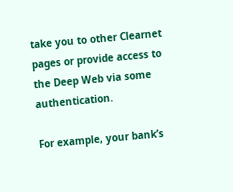take you to other Clearnet pages or provide access to the Deep Web via some authentication.

For example, your bank’s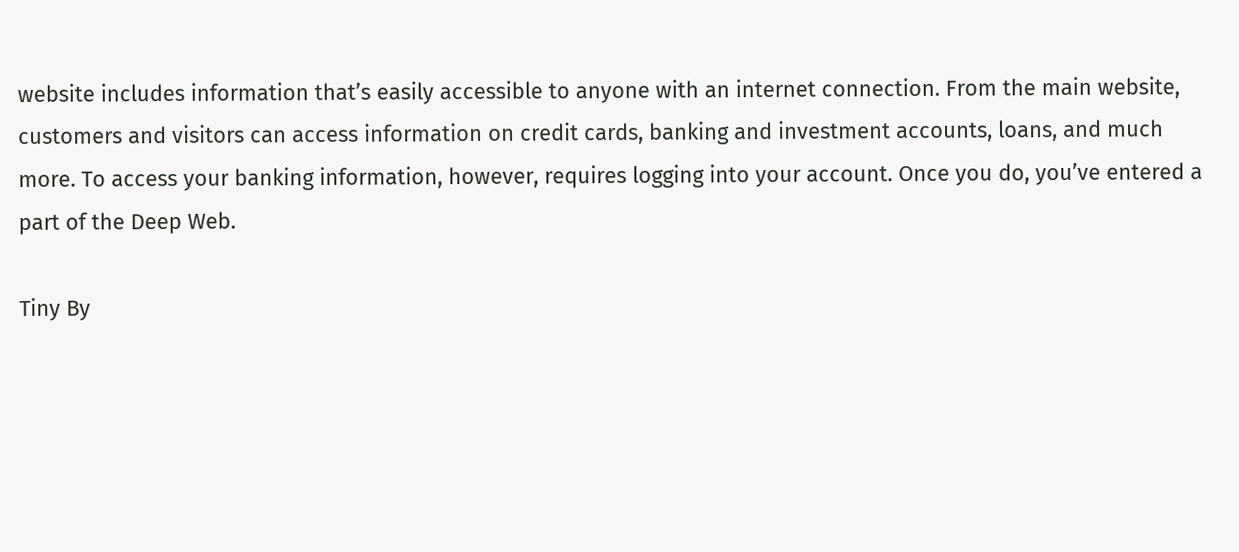website includes information that’s easily accessible to anyone with an internet connection. From the main website, customers and visitors can access information on credit cards, banking and investment accounts, loans, and much more. To access your banking information, however, requires logging into your account. Once you do, you’ve entered a part of the Deep Web.

Tiny By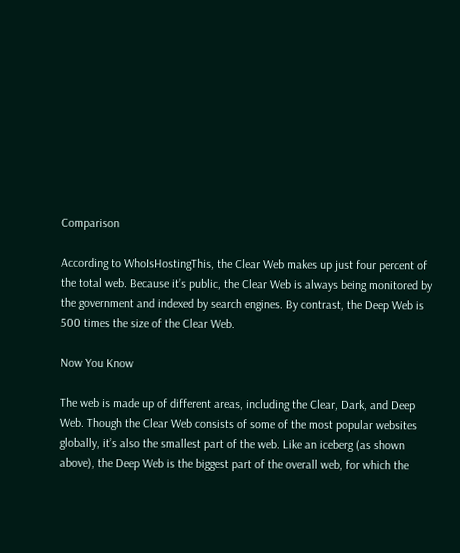Comparison

According to WhoIsHostingThis, the Clear Web makes up just four percent of the total web. Because it’s public, the Clear Web is always being monitored by the government and indexed by search engines. By contrast, the Deep Web is 500 times the size of the Clear Web.

Now You Know

The web is made up of different areas, including the Clear, Dark, and Deep Web. Though the Clear Web consists of some of the most popular websites globally, it’s also the smallest part of the web. Like an iceberg (as shown above), the Deep Web is the biggest part of the overall web, for which the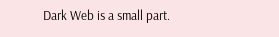Dark Web is a small part.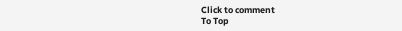Click to comment
To Top